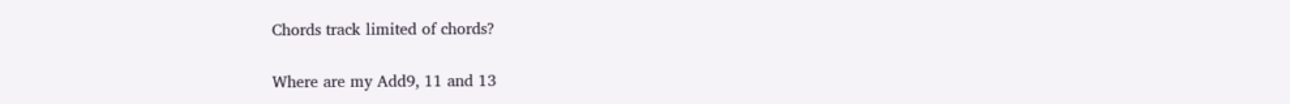Chords track limited of chords?

Where are my Add9, 11 and 13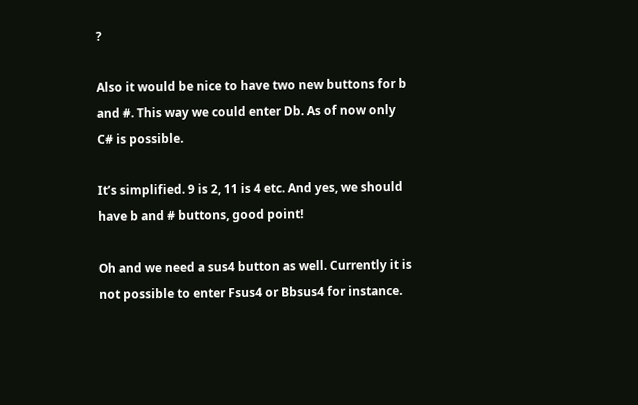?

Also it would be nice to have two new buttons for b and #. This way we could enter Db. As of now only C# is possible.

It’s simplified. 9 is 2, 11 is 4 etc. And yes, we should have b and # buttons, good point!

Oh and we need a sus4 button as well. Currently it is not possible to enter Fsus4 or Bbsus4 for instance.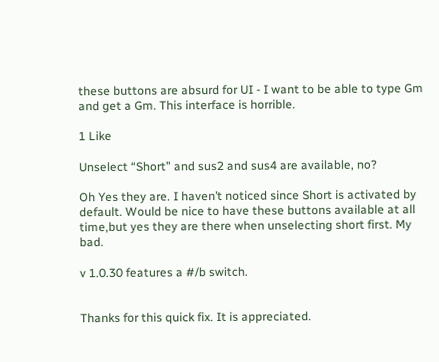these buttons are absurd for UI - I want to be able to type Gm and get a Gm. This interface is horrible.

1 Like

Unselect “Short” and sus2 and sus4 are available, no?

Oh Yes they are. I haven’t noticed since Short is activated by default. Would be nice to have these buttons available at all time,but yes they are there when unselecting short first. My bad.

v 1.0.30 features a #/b switch.


Thanks for this quick fix. It is appreciated.